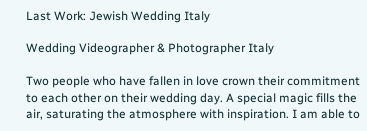Last Work: Jewish Wedding Italy

Wedding Videographer & Photographer Italy

Two people who have fallen in love crown their commitment to each other on their wedding day. A special magic fills the air, saturating the atmosphere with inspiration. I am able to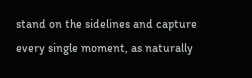stand on the sidelines and capture every single moment, as naturally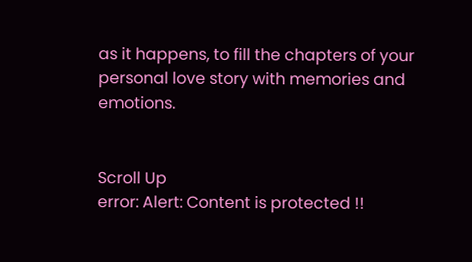as it happens, to fill the chapters of your personal love story with memories and emotions.


Scroll Up
error: Alert: Content is protected !!